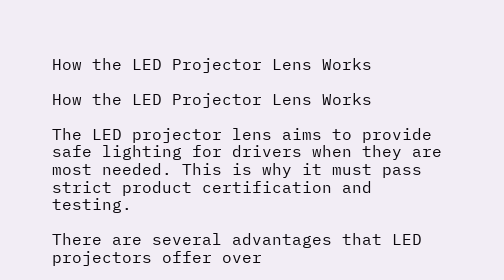How the LED Projector Lens Works

How the LED Projector Lens Works

The LED projector lens aims to provide safe lighting for drivers when they are most needed. This is why it must pass strict product certification and testing.

There are several advantages that LED projectors offer over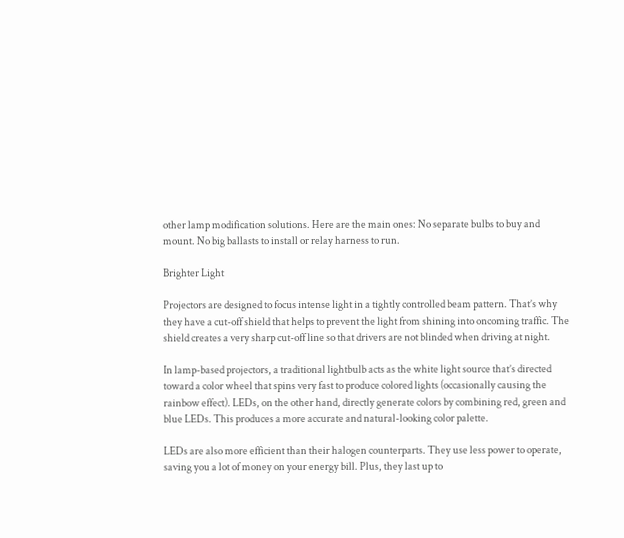other lamp modification solutions. Here are the main ones: No separate bulbs to buy and mount. No big ballasts to install or relay harness to run.

Brighter Light

Projectors are designed to focus intense light in a tightly controlled beam pattern. That’s why they have a cut-off shield that helps to prevent the light from shining into oncoming traffic. The shield creates a very sharp cut-off line so that drivers are not blinded when driving at night.

In lamp-based projectors, a traditional lightbulb acts as the white light source that’s directed toward a color wheel that spins very fast to produce colored lights (occasionally causing the rainbow effect). LEDs, on the other hand, directly generate colors by combining red, green and blue LEDs. This produces a more accurate and natural-looking color palette.

LEDs are also more efficient than their halogen counterparts. They use less power to operate, saving you a lot of money on your energy bill. Plus, they last up to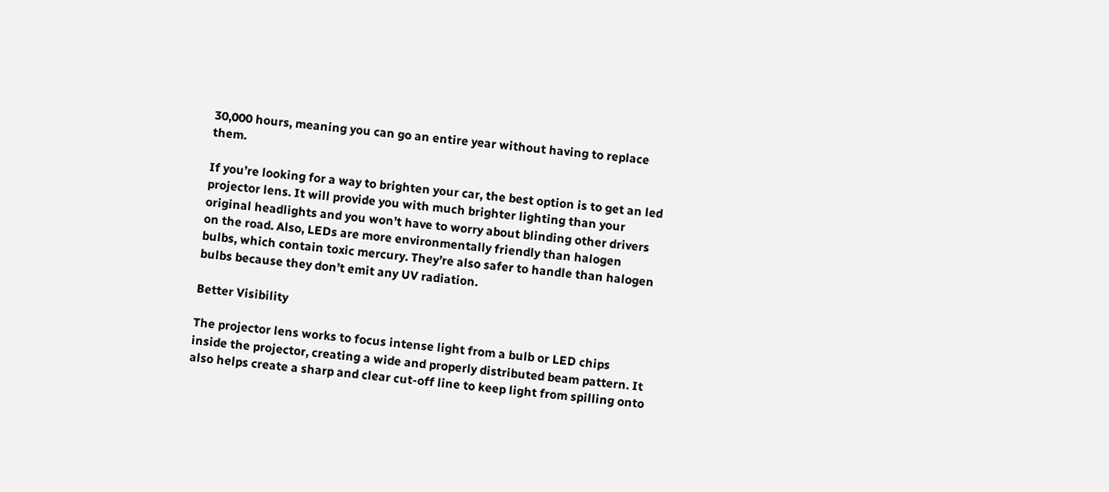30,000 hours, meaning you can go an entire year without having to replace them.

If you’re looking for a way to brighten your car, the best option is to get an led projector lens. It will provide you with much brighter lighting than your original headlights and you won’t have to worry about blinding other drivers on the road. Also, LEDs are more environmentally friendly than halogen bulbs, which contain toxic mercury. They’re also safer to handle than halogen bulbs because they don’t emit any UV radiation.

Better Visibility

The projector lens works to focus intense light from a bulb or LED chips inside the projector, creating a wide and properly distributed beam pattern. It also helps create a sharp and clear cut-off line to keep light from spilling onto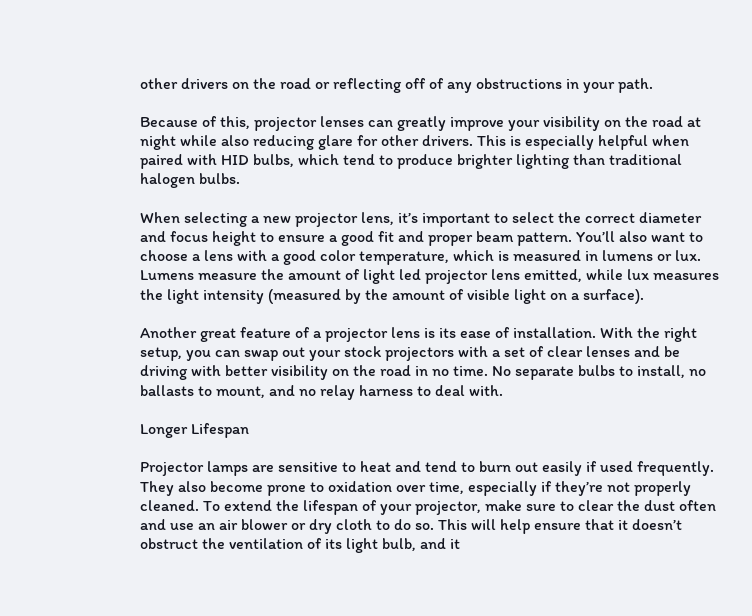other drivers on the road or reflecting off of any obstructions in your path.

Because of this, projector lenses can greatly improve your visibility on the road at night while also reducing glare for other drivers. This is especially helpful when paired with HID bulbs, which tend to produce brighter lighting than traditional halogen bulbs.

When selecting a new projector lens, it’s important to select the correct diameter and focus height to ensure a good fit and proper beam pattern. You’ll also want to choose a lens with a good color temperature, which is measured in lumens or lux. Lumens measure the amount of light led projector lens emitted, while lux measures the light intensity (measured by the amount of visible light on a surface).

Another great feature of a projector lens is its ease of installation. With the right setup, you can swap out your stock projectors with a set of clear lenses and be driving with better visibility on the road in no time. No separate bulbs to install, no ballasts to mount, and no relay harness to deal with.

Longer Lifespan

Projector lamps are sensitive to heat and tend to burn out easily if used frequently. They also become prone to oxidation over time, especially if they’re not properly cleaned. To extend the lifespan of your projector, make sure to clear the dust often and use an air blower or dry cloth to do so. This will help ensure that it doesn’t obstruct the ventilation of its light bulb, and it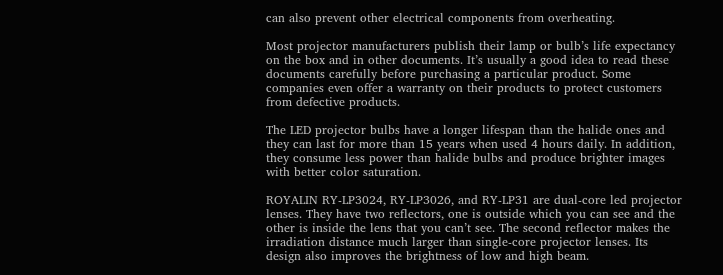can also prevent other electrical components from overheating.

Most projector manufacturers publish their lamp or bulb’s life expectancy on the box and in other documents. It’s usually a good idea to read these documents carefully before purchasing a particular product. Some companies even offer a warranty on their products to protect customers from defective products.

The LED projector bulbs have a longer lifespan than the halide ones and they can last for more than 15 years when used 4 hours daily. In addition, they consume less power than halide bulbs and produce brighter images with better color saturation.

ROYALIN RY-LP3024, RY-LP3026, and RY-LP31 are dual-core led projector lenses. They have two reflectors, one is outside which you can see and the other is inside the lens that you can’t see. The second reflector makes the irradiation distance much larger than single-core projector lenses. Its design also improves the brightness of low and high beam.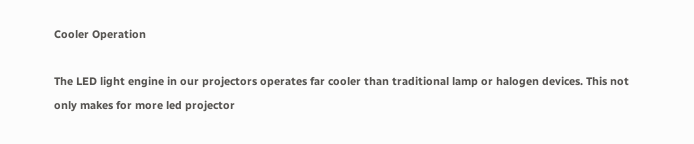Cooler Operation

The LED light engine in our projectors operates far cooler than traditional lamp or halogen devices. This not only makes for more led projector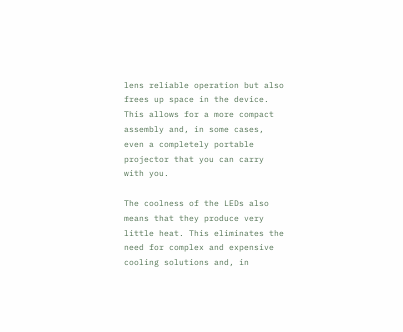lens reliable operation but also frees up space in the device. This allows for a more compact assembly and, in some cases, even a completely portable projector that you can carry with you.

The coolness of the LEDs also means that they produce very little heat. This eliminates the need for complex and expensive cooling solutions and, in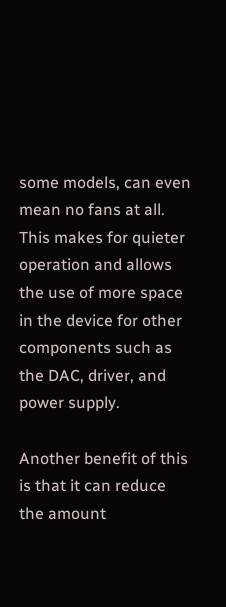some models, can even mean no fans at all. This makes for quieter operation and allows the use of more space in the device for other components such as the DAC, driver, and power supply.

Another benefit of this is that it can reduce the amount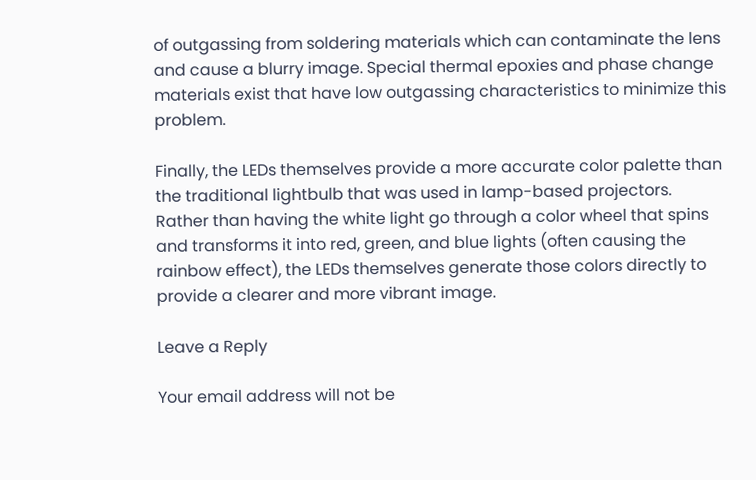of outgassing from soldering materials which can contaminate the lens and cause a blurry image. Special thermal epoxies and phase change materials exist that have low outgassing characteristics to minimize this problem.

Finally, the LEDs themselves provide a more accurate color palette than the traditional lightbulb that was used in lamp-based projectors. Rather than having the white light go through a color wheel that spins and transforms it into red, green, and blue lights (often causing the rainbow effect), the LEDs themselves generate those colors directly to provide a clearer and more vibrant image.

Leave a Reply

Your email address will not be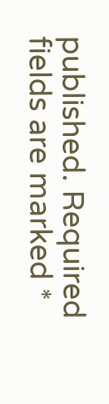published. Required fields are marked *